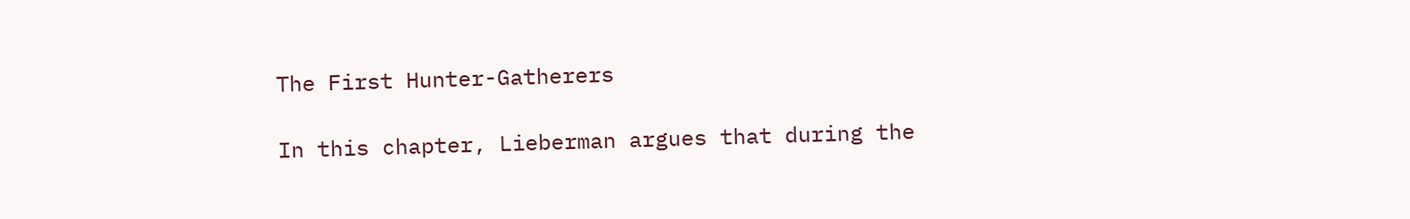The First Hunter-Gatherers

In this chapter, Lieberman argues that during the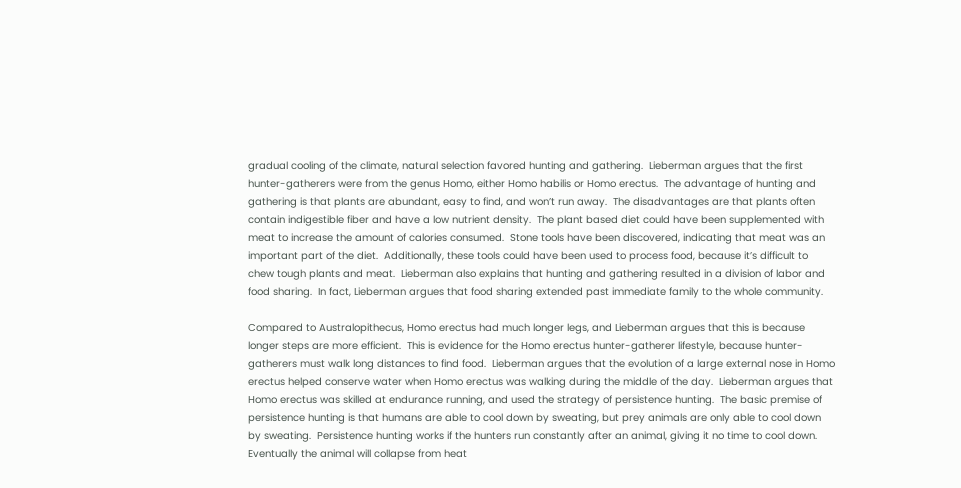gradual cooling of the climate, natural selection favored hunting and gathering.  Lieberman argues that the first hunter-gatherers were from the genus Homo, either Homo habilis or Homo erectus.  The advantage of hunting and gathering is that plants are abundant, easy to find, and won’t run away.  The disadvantages are that plants often contain indigestible fiber and have a low nutrient density.  The plant based diet could have been supplemented with meat to increase the amount of calories consumed.  Stone tools have been discovered, indicating that meat was an important part of the diet.  Additionally, these tools could have been used to process food, because it’s difficult to chew tough plants and meat.  Lieberman also explains that hunting and gathering resulted in a division of labor and food sharing.  In fact, Lieberman argues that food sharing extended past immediate family to the whole community.

Compared to Australopithecus, Homo erectus had much longer legs, and Lieberman argues that this is because longer steps are more efficient.  This is evidence for the Homo erectus hunter-gatherer lifestyle, because hunter-gatherers must walk long distances to find food.  Lieberman argues that the evolution of a large external nose in Homo erectus helped conserve water when Homo erectus was walking during the middle of the day.  Lieberman argues that Homo erectus was skilled at endurance running, and used the strategy of persistence hunting.  The basic premise of persistence hunting is that humans are able to cool down by sweating, but prey animals are only able to cool down by sweating.  Persistence hunting works if the hunters run constantly after an animal, giving it no time to cool down.  Eventually the animal will collapse from heat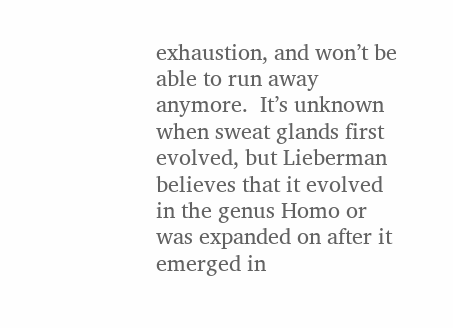exhaustion, and won’t be able to run away anymore.  It’s unknown when sweat glands first evolved, but Lieberman believes that it evolved in the genus Homo or was expanded on after it emerged in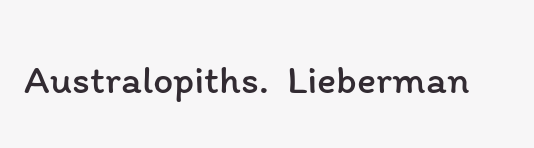Australopiths.  Lieberman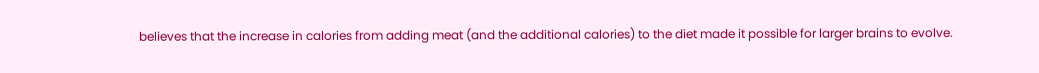believes that the increase in calories from adding meat (and the additional calories) to the diet made it possible for larger brains to evolve.